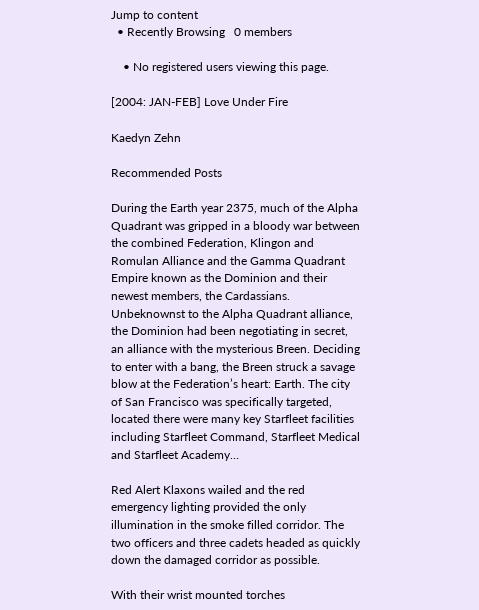Jump to content
  • Recently Browsing   0 members

    • No registered users viewing this page.

[2004: JAN-FEB] Love Under Fire

Kaedyn Zehn

Recommended Posts

During the Earth year 2375, much of the Alpha Quadrant was gripped in a bloody war between the combined Federation, Klingon and Romulan Alliance and the Gamma Quadrant Empire known as the Dominion and their newest members, the Cardassians. Unbeknownst to the Alpha Quadrant alliance, the Dominion had been negotiating in secret, an alliance with the mysterious Breen. Deciding to enter with a bang, the Breen struck a savage blow at the Federation’s heart: Earth. The city of San Francisco was specifically targeted, located there were many key Starfleet facilities including Starfleet Command, Starfleet Medical and Starfleet Academy…

Red Alert Klaxons wailed and the red emergency lighting provided the only illumination in the smoke filled corridor. The two officers and three cadets headed as quickly down the damaged corridor as possible.

With their wrist mounted torches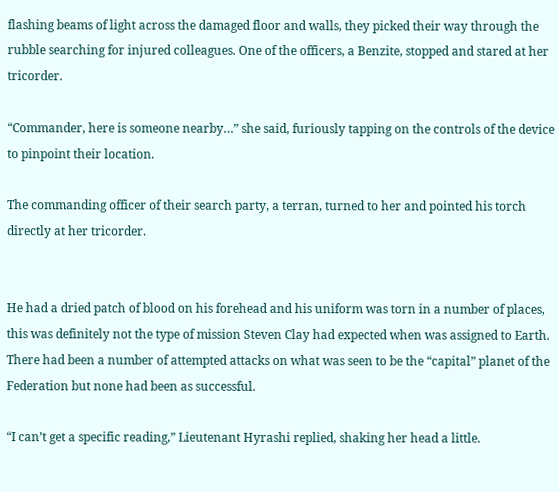flashing beams of light across the damaged floor and walls, they picked their way through the rubble searching for injured colleagues. One of the officers, a Benzite, stopped and stared at her tricorder.

“Commander, here is someone nearby…” she said, furiously tapping on the controls of the device to pinpoint their location.

The commanding officer of their search party, a terran, turned to her and pointed his torch directly at her tricorder.


He had a dried patch of blood on his forehead and his uniform was torn in a number of places, this was definitely not the type of mission Steven Clay had expected when was assigned to Earth. There had been a number of attempted attacks on what was seen to be the “capital” planet of the Federation but none had been as successful.

“I can’t get a specific reading,” Lieutenant Hyrashi replied, shaking her head a little.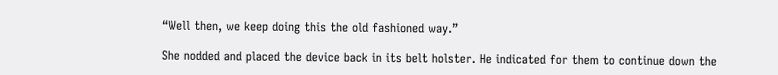“Well then, we keep doing this the old fashioned way.”

She nodded and placed the device back in its belt holster. He indicated for them to continue down the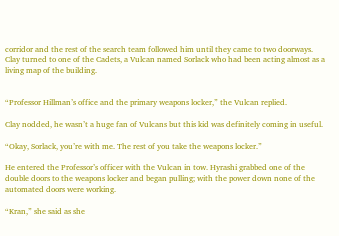corridor and the rest of the search team followed him until they came to two doorways. Clay turned to one of the Cadets, a Vulcan named Sorlack who had been acting almost as a living map of the building.


“Professor Hillman’s office and the primary weapons locker,” the Vulcan replied.

Clay nodded, he wasn’t a huge fan of Vulcans but this kid was definitely coming in useful.

“Okay, Sorlack, you’re with me. The rest of you take the weapons locker.”

He entered the Professor’s officer with the Vulcan in tow. Hyrashi grabbed one of the double doors to the weapons locker and began pulling; with the power down none of the automated doors were working.

“Kran,” she said as she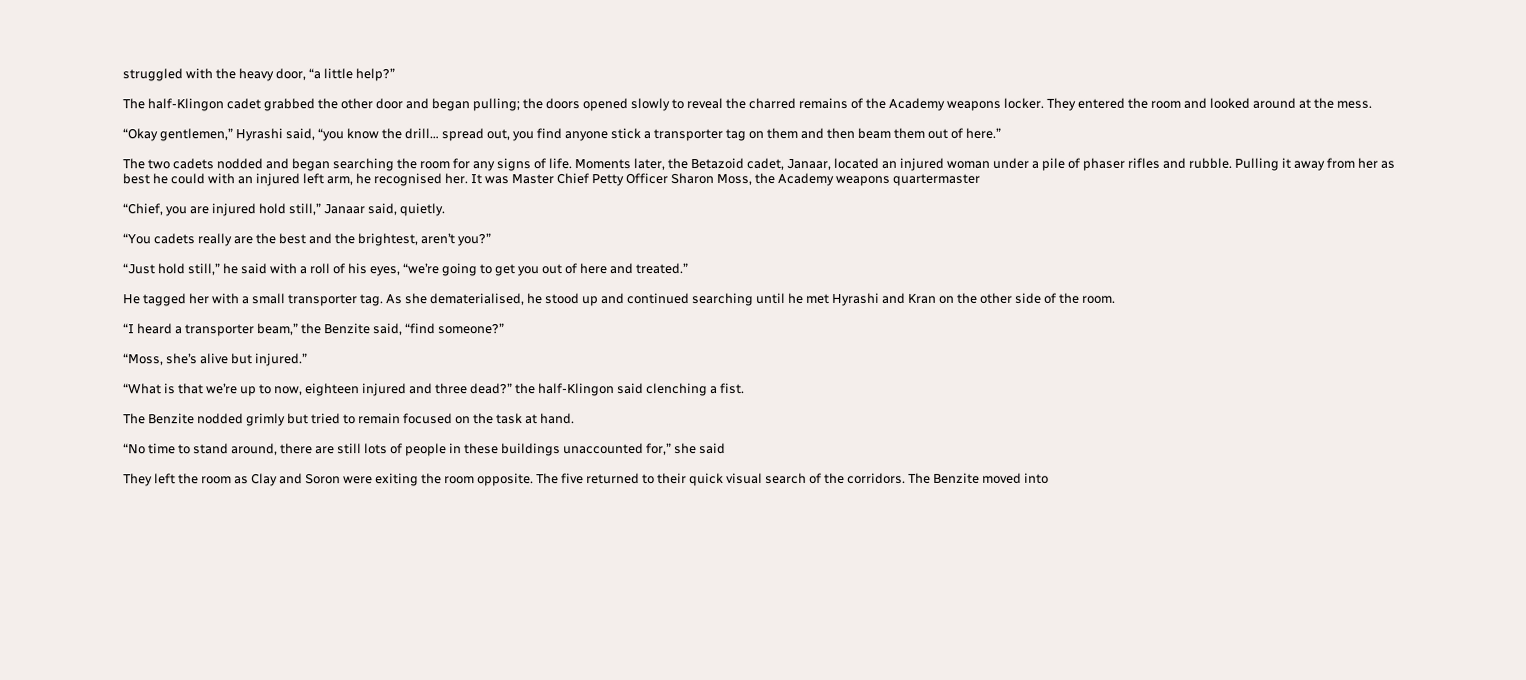struggled with the heavy door, “a little help?”

The half-Klingon cadet grabbed the other door and began pulling; the doors opened slowly to reveal the charred remains of the Academy weapons locker. They entered the room and looked around at the mess.

“Okay gentlemen,” Hyrashi said, “you know the drill… spread out, you find anyone stick a transporter tag on them and then beam them out of here.”

The two cadets nodded and began searching the room for any signs of life. Moments later, the Betazoid cadet, Janaar, located an injured woman under a pile of phaser rifles and rubble. Pulling it away from her as best he could with an injured left arm, he recognised her. It was Master Chief Petty Officer Sharon Moss, the Academy weapons quartermaster

“Chief, you are injured hold still,” Janaar said, quietly.

“You cadets really are the best and the brightest, aren’t you?”

“Just hold still,” he said with a roll of his eyes, “we’re going to get you out of here and treated.”

He tagged her with a small transporter tag. As she dematerialised, he stood up and continued searching until he met Hyrashi and Kran on the other side of the room.

“I heard a transporter beam,” the Benzite said, “find someone?”

“Moss, she’s alive but injured.”

“What is that we’re up to now, eighteen injured and three dead?” the half-Klingon said clenching a fist.

The Benzite nodded grimly but tried to remain focused on the task at hand.

“No time to stand around, there are still lots of people in these buildings unaccounted for,” she said

They left the room as Clay and Soron were exiting the room opposite. The five returned to their quick visual search of the corridors. The Benzite moved into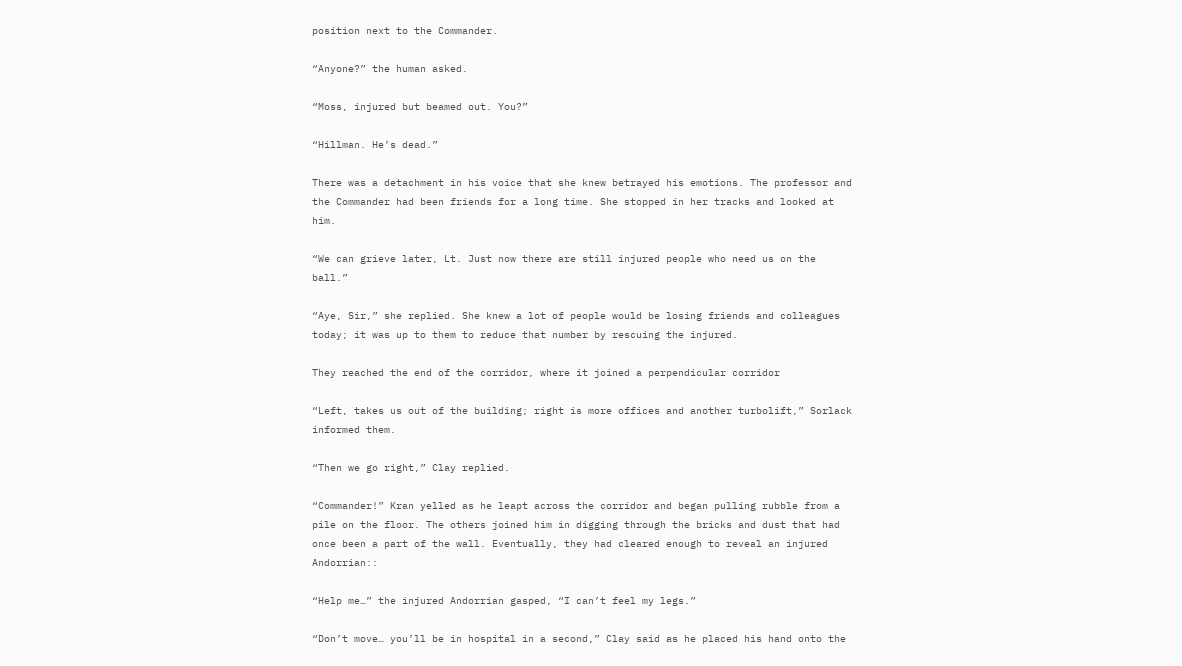position next to the Commander.

“Anyone?” the human asked.

“Moss, injured but beamed out. You?”

“Hillman. He’s dead.”

There was a detachment in his voice that she knew betrayed his emotions. The professor and the Commander had been friends for a long time. She stopped in her tracks and looked at him.

“We can grieve later, Lt. Just now there are still injured people who need us on the ball.”

“Aye, Sir,” she replied. She knew a lot of people would be losing friends and colleagues today; it was up to them to reduce that number by rescuing the injured.

They reached the end of the corridor, where it joined a perpendicular corridor

“Left, takes us out of the building; right is more offices and another turbolift,” Sorlack informed them.

“Then we go right,” Clay replied.

“Commander!” Kran yelled as he leapt across the corridor and began pulling rubble from a pile on the floor. The others joined him in digging through the bricks and dust that had once been a part of the wall. Eventually, they had cleared enough to reveal an injured Andorrian::

“Help me…” the injured Andorrian gasped, “I can’t feel my legs.”

“Don’t move… you’ll be in hospital in a second,” Clay said as he placed his hand onto the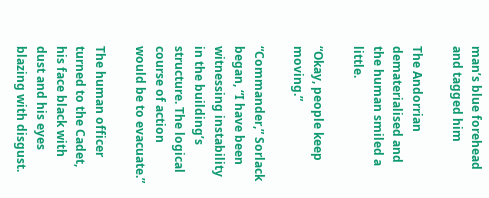man’s blue forehead and tagged him

The Andorrian dematerialised and the human smiled a little.

“Okay, people keep moving.”

“Commander,” Sorlack began, “I have been witnessing instability in the building’s structure. The logical course of action would be to evacuate.”

The human officer turned to the Cadet, his face black with dust and his eyes blazing with disgust.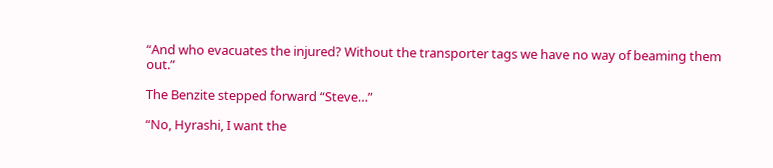“And who evacuates the injured? Without the transporter tags we have no way of beaming them out.”

The Benzite stepped forward “Steve…”

“No, Hyrashi, I want the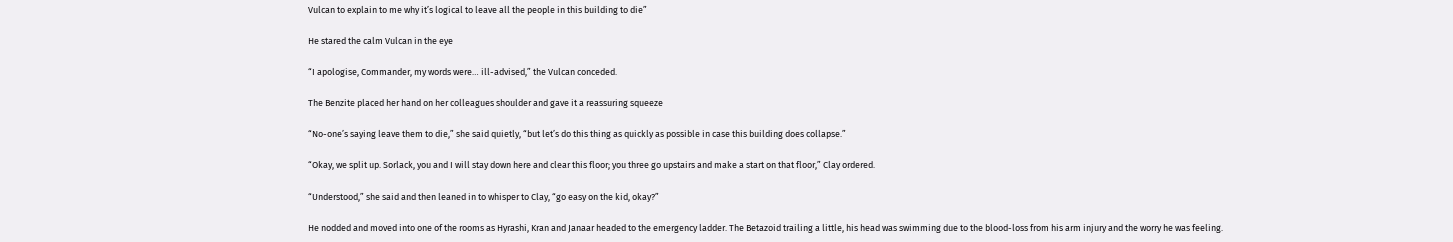Vulcan to explain to me why it’s logical to leave all the people in this building to die”

He stared the calm Vulcan in the eye

“I apologise, Commander, my words were… ill-advised,” the Vulcan conceded.

The Benzite placed her hand on her colleagues shoulder and gave it a reassuring squeeze

“No-one’s saying leave them to die,” she said quietly, “but let’s do this thing as quickly as possible in case this building does collapse.”

“Okay, we split up. Sorlack, you and I will stay down here and clear this floor; you three go upstairs and make a start on that floor,” Clay ordered.

“Understood,” she said and then leaned in to whisper to Clay, “go easy on the kid, okay?”

He nodded and moved into one of the rooms as Hyrashi, Kran and Janaar headed to the emergency ladder. The Betazoid trailing a little, his head was swimming due to the blood-loss from his arm injury and the worry he was feeling.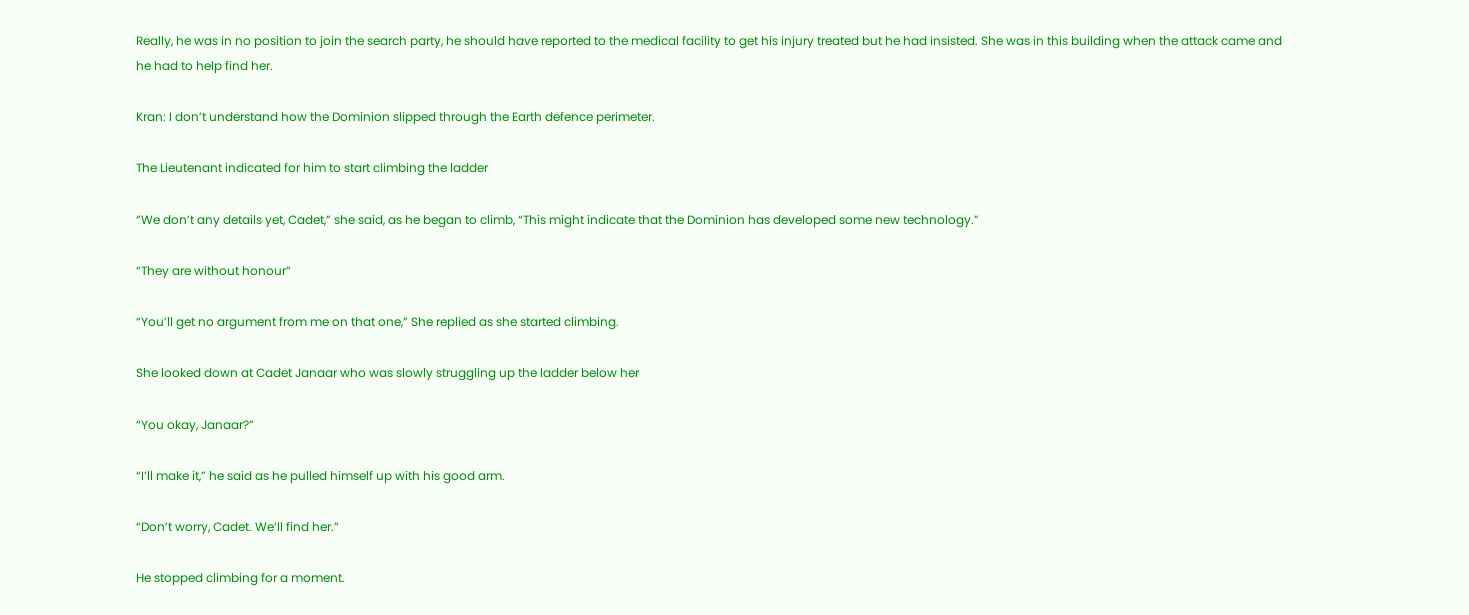Really, he was in no position to join the search party, he should have reported to the medical facility to get his injury treated but he had insisted. She was in this building when the attack came and he had to help find her.

Kran: I don’t understand how the Dominion slipped through the Earth defence perimeter.

The Lieutenant indicated for him to start climbing the ladder

“We don’t any details yet, Cadet,” she said, as he began to climb, “This might indicate that the Dominion has developed some new technology.”

“They are without honour”

“You’ll get no argument from me on that one,” She replied as she started climbing.

She looked down at Cadet Janaar who was slowly struggling up the ladder below her

“You okay, Janaar?”

“I’ll make it,” he said as he pulled himself up with his good arm.

“Don’t worry, Cadet. We’ll find her.”

He stopped climbing for a moment.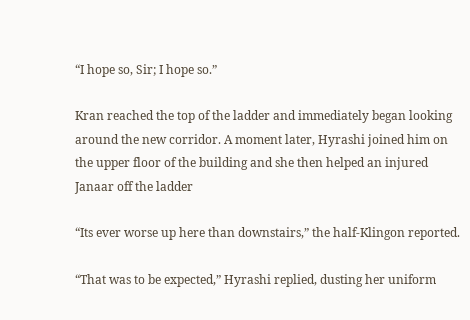“I hope so, Sir; I hope so.”

Kran reached the top of the ladder and immediately began looking around the new corridor. A moment later, Hyrashi joined him on the upper floor of the building and she then helped an injured Janaar off the ladder

“Its ever worse up here than downstairs,” the half-Klingon reported.

“That was to be expected,” Hyrashi replied, dusting her uniform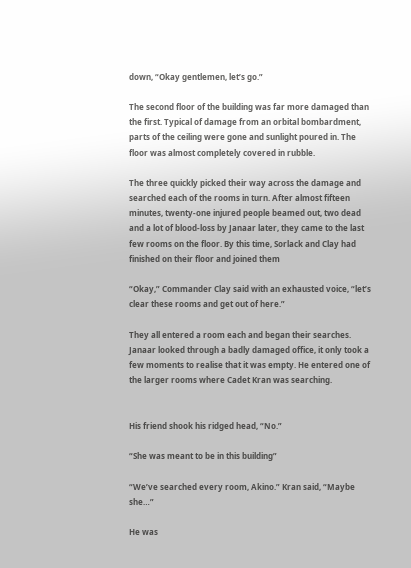down, “Okay gentlemen, let’s go.”

The second floor of the building was far more damaged than the first. Typical of damage from an orbital bombardment, parts of the ceiling were gone and sunlight poured in. The floor was almost completely covered in rubble.

The three quickly picked their way across the damage and searched each of the rooms in turn. After almost fifteen minutes, twenty-one injured people beamed out, two dead and a lot of blood-loss by Janaar later, they came to the last few rooms on the floor. By this time, Sorlack and Clay had finished on their floor and joined them

“Okay,” Commander Clay said with an exhausted voice, “let’s clear these rooms and get out of here.”

They all entered a room each and began their searches. Janaar looked through a badly damaged office, it only took a few moments to realise that it was empty. He entered one of the larger rooms where Cadet Kran was searching.


His friend shook his ridged head, “No.”

“She was meant to be in this building”

“We’ve searched every room, Akino.” Kran said, “Maybe she…”

He was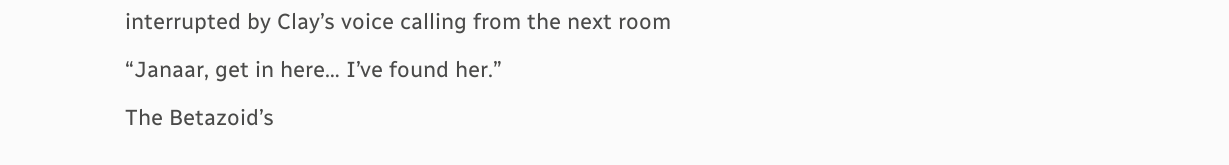interrupted by Clay’s voice calling from the next room

“Janaar, get in here… I’ve found her.”

The Betazoid’s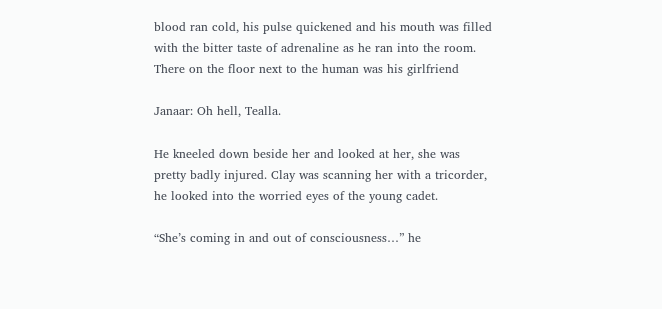blood ran cold, his pulse quickened and his mouth was filled with the bitter taste of adrenaline as he ran into the room. There on the floor next to the human was his girlfriend

Janaar: Oh hell, Tealla.

He kneeled down beside her and looked at her, she was pretty badly injured. Clay was scanning her with a tricorder, he looked into the worried eyes of the young cadet.

“She’s coming in and out of consciousness…” he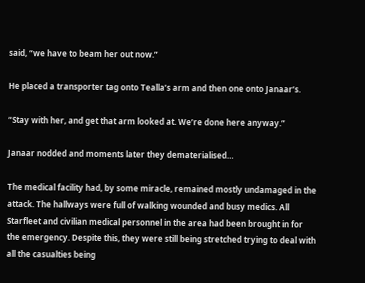said, “we have to beam her out now.”

He placed a transporter tag onto Tealla’s arm and then one onto Janaar’s.

“Stay with her, and get that arm looked at. We’re done here anyway.”

Janaar nodded and moments later they dematerialised…

The medical facility had, by some miracle, remained mostly undamaged in the attack. The hallways were full of walking wounded and busy medics. All Starfleet and civilian medical personnel in the area had been brought in for the emergency. Despite this, they were still being stretched trying to deal with all the casualties being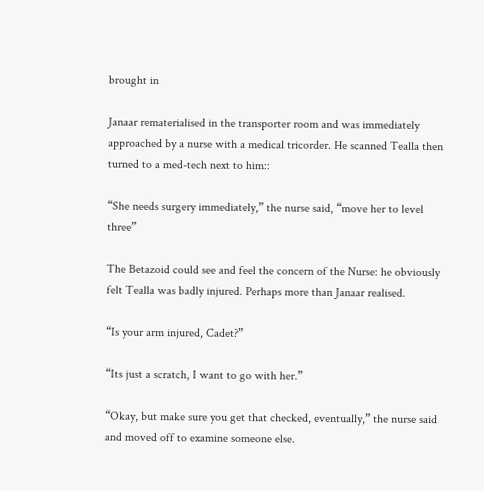brought in

Janaar rematerialised in the transporter room and was immediately approached by a nurse with a medical tricorder. He scanned Tealla then turned to a med-tech next to him::

“She needs surgery immediately,” the nurse said, “move her to level three”

The Betazoid could see and feel the concern of the Nurse: he obviously felt Tealla was badly injured. Perhaps more than Janaar realised.

“Is your arm injured, Cadet?”

“Its just a scratch, I want to go with her.”

“Okay, but make sure you get that checked, eventually,” the nurse said and moved off to examine someone else.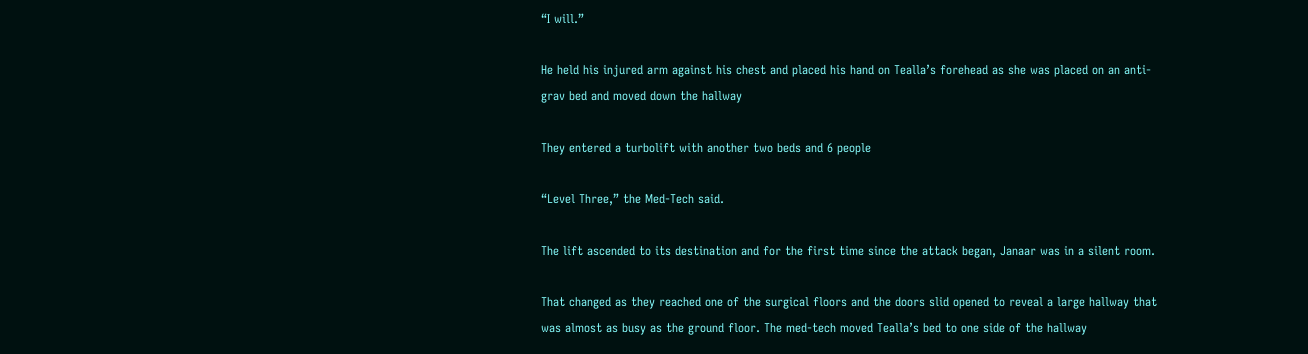“I will.”

He held his injured arm against his chest and placed his hand on Tealla’s forehead as she was placed on an anti-grav bed and moved down the hallway

They entered a turbolift with another two beds and 6 people

“Level Three,” the Med-Tech said.

The lift ascended to its destination and for the first time since the attack began, Janaar was in a silent room.

That changed as they reached one of the surgical floors and the doors slid opened to reveal a large hallway that was almost as busy as the ground floor. The med-tech moved Tealla’s bed to one side of the hallway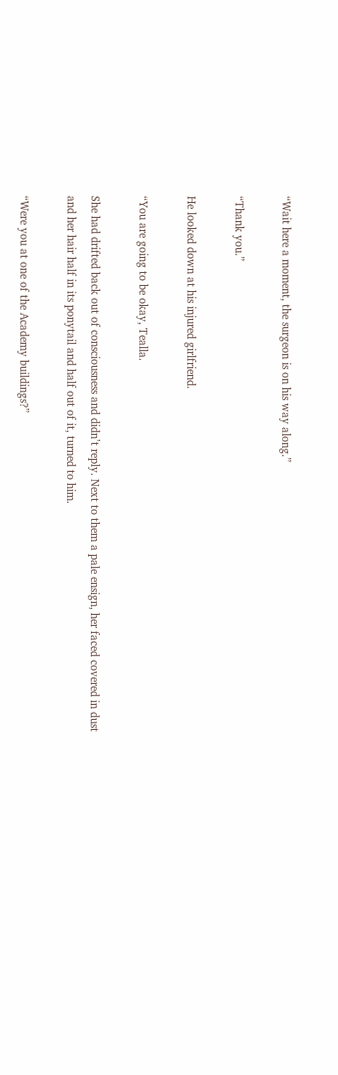“Wait here a moment, the surgeon is on his way along.”

“Thank you.”

He looked down at his injured girlfriend.

“You are going to be okay, Tealla.

She had drifted back out of consciousness and didn’t reply. Next to them a pale ensign, her faced covered in dust and her hair half in its ponytail and half out of it, turned to him.

“Were you at one of the Academy buildings?”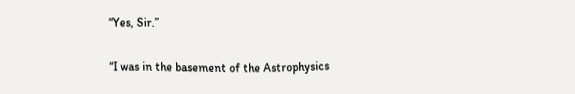“Yes, Sir.”

“I was in the basement of the Astrophysics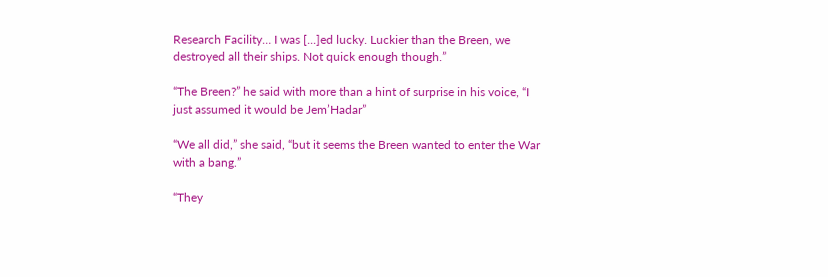Research Facility… I was [...]ed lucky. Luckier than the Breen, we destroyed all their ships. Not quick enough though.”

“The Breen?” he said with more than a hint of surprise in his voice, “I just assumed it would be Jem’Hadar”

“We all did,” she said, “but it seems the Breen wanted to enter the War with a bang.”

“They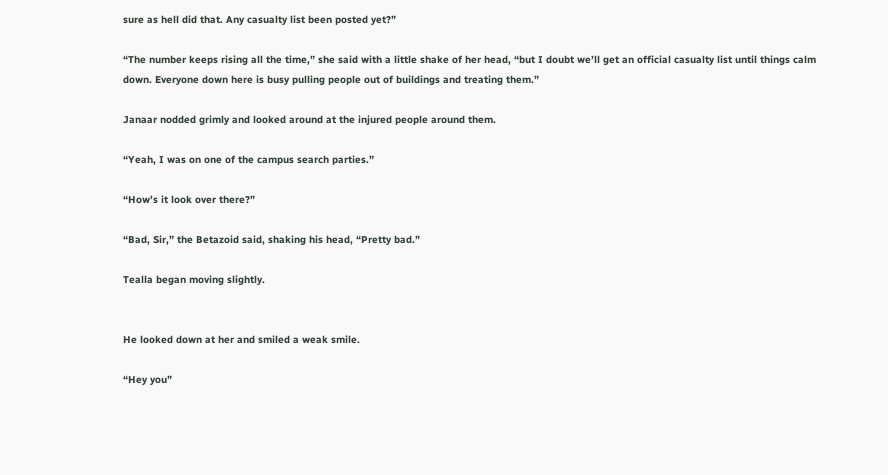sure as hell did that. Any casualty list been posted yet?”

“The number keeps rising all the time,” she said with a little shake of her head, “but I doubt we’ll get an official casualty list until things calm down. Everyone down here is busy pulling people out of buildings and treating them.”

Janaar nodded grimly and looked around at the injured people around them.

“Yeah, I was on one of the campus search parties.”

“How’s it look over there?”

“Bad, Sir,” the Betazoid said, shaking his head, “Pretty bad.”

Tealla began moving slightly.


He looked down at her and smiled a weak smile.

“Hey you”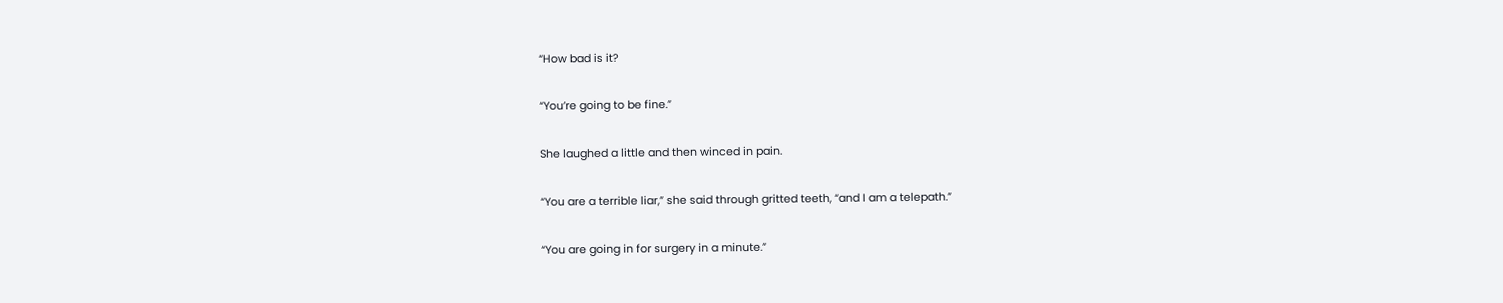“How bad is it?

“You’re going to be fine.”

She laughed a little and then winced in pain.

“You are a terrible liar,” she said through gritted teeth, “and I am a telepath.”

“You are going in for surgery in a minute.”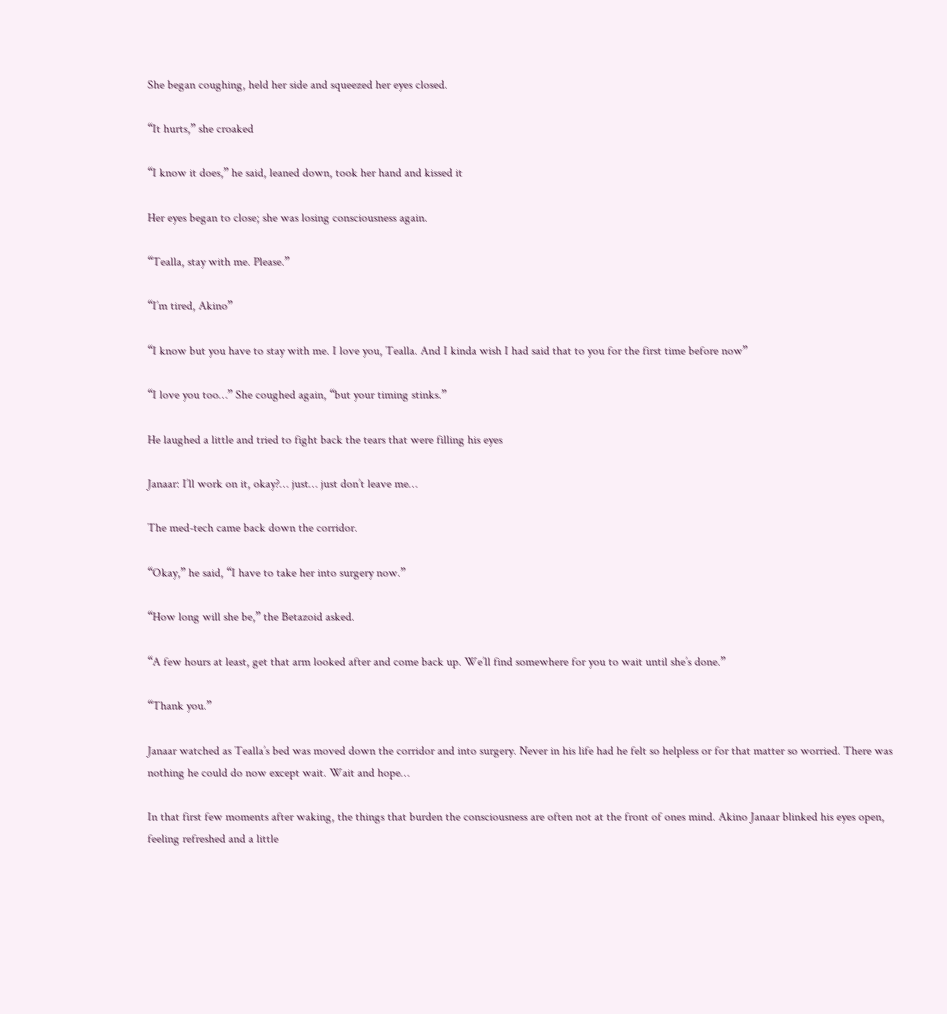She began coughing, held her side and squeezed her eyes closed.

“It hurts,” she croaked

“I know it does,” he said, leaned down, took her hand and kissed it

Her eyes began to close; she was losing consciousness again.

“Tealla, stay with me. Please.”

“I’m tired, Akino”

“I know but you have to stay with me. I love you, Tealla. And I kinda wish I had said that to you for the first time before now”

“I love you too…” She coughed again, “but your timing stinks.”

He laughed a little and tried to fight back the tears that were filling his eyes

Janaar: I’ll work on it, okay?… just… just don’t leave me…

The med-tech came back down the corridor.

“Okay,” he said, “I have to take her into surgery now.”

“How long will she be,” the Betazoid asked.

“A few hours at least, get that arm looked after and come back up. We’ll find somewhere for you to wait until she’s done.”

“Thank you.”

Janaar watched as Tealla’s bed was moved down the corridor and into surgery. Never in his life had he felt so helpless or for that matter so worried. There was nothing he could do now except wait. Wait and hope…

In that first few moments after waking, the things that burden the consciousness are often not at the front of ones mind. Akino Janaar blinked his eyes open, feeling refreshed and a little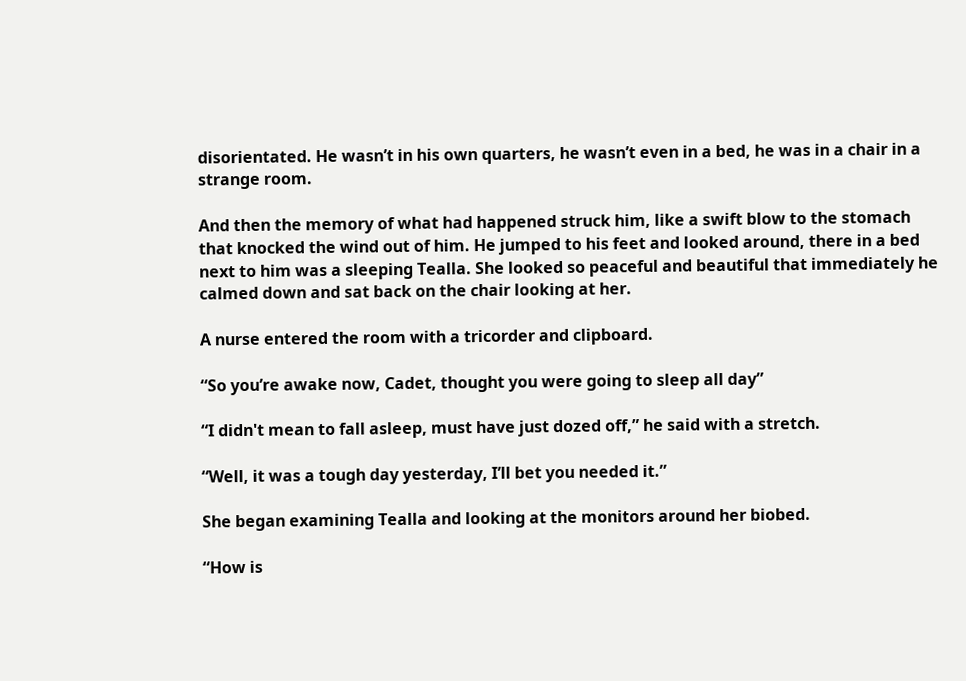disorientated. He wasn’t in his own quarters, he wasn’t even in a bed, he was in a chair in a strange room.

And then the memory of what had happened struck him, like a swift blow to the stomach that knocked the wind out of him. He jumped to his feet and looked around, there in a bed next to him was a sleeping Tealla. She looked so peaceful and beautiful that immediately he calmed down and sat back on the chair looking at her.

A nurse entered the room with a tricorder and clipboard.

“So you’re awake now, Cadet, thought you were going to sleep all day”

“I didn't mean to fall asleep, must have just dozed off,” he said with a stretch.

“Well, it was a tough day yesterday, I’ll bet you needed it.”

She began examining Tealla and looking at the monitors around her biobed.

“How is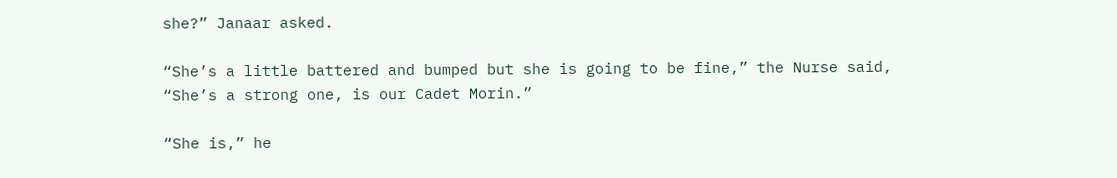she?” Janaar asked.

“She’s a little battered and bumped but she is going to be fine,” the Nurse said, “She’s a strong one, is our Cadet Morin.”

“She is,” he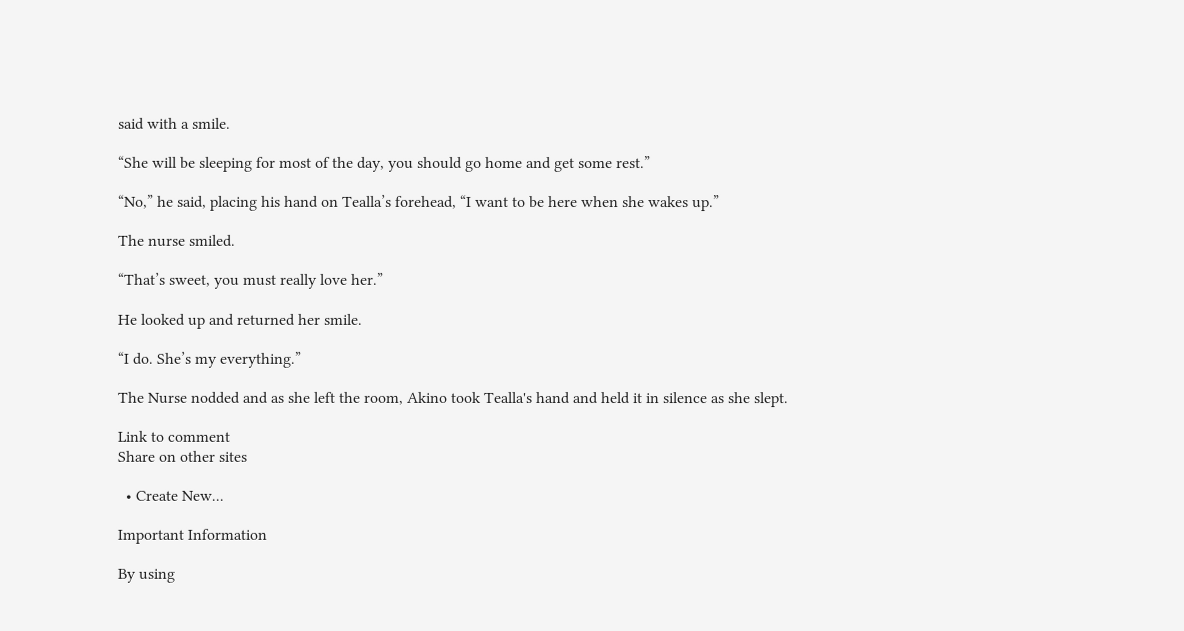said with a smile.

“She will be sleeping for most of the day, you should go home and get some rest.”

“No,” he said, placing his hand on Tealla’s forehead, “I want to be here when she wakes up.”

The nurse smiled.

“That’s sweet, you must really love her.”

He looked up and returned her smile.

“I do. She’s my everything.”

The Nurse nodded and as she left the room, Akino took Tealla's hand and held it in silence as she slept.

Link to comment
Share on other sites

  • Create New...

Important Information

By using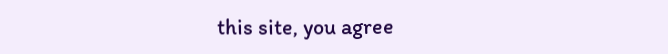this site, you agree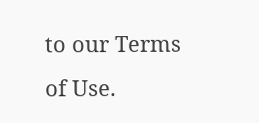to our Terms of Use.